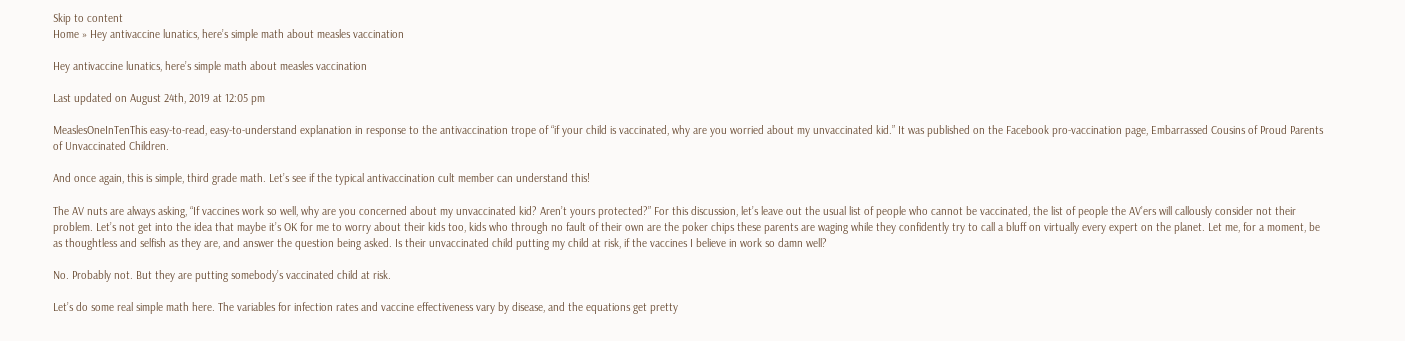Skip to content
Home » Hey antivaccine lunatics, here’s simple math about measles vaccination

Hey antivaccine lunatics, here’s simple math about measles vaccination

Last updated on August 24th, 2019 at 12:05 pm

MeaslesOneInTenThis easy-to-read, easy-to-understand explanation in response to the antivaccination trope of “if your child is vaccinated, why are you worried about my unvaccinated kid.” It was published on the Facebook pro-vaccination page, Embarrassed Cousins of Proud Parents of Unvaccinated Children.

And once again, this is simple, third grade math. Let’s see if the typical antivaccination cult member can understand this!

The AV nuts are always asking, “If vaccines work so well, why are you concerned about my unvaccinated kid? Aren’t yours protected?” For this discussion, let’s leave out the usual list of people who cannot be vaccinated, the list of people the AV’ers will callously consider not their problem. Let’s not get into the idea that maybe it’s OK for me to worry about their kids too, kids who through no fault of their own are the poker chips these parents are waging while they confidently try to call a bluff on virtually every expert on the planet. Let me, for a moment, be as thoughtless and selfish as they are, and answer the question being asked. Is their unvaccinated child putting my child at risk, if the vaccines I believe in work so damn well?

No. Probably not. But they are putting somebody’s vaccinated child at risk.

Let’s do some real simple math here. The variables for infection rates and vaccine effectiveness vary by disease, and the equations get pretty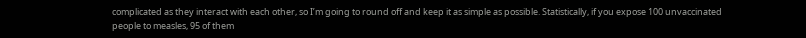complicated as they interact with each other, so I’m going to round off and keep it as simple as possible. Statistically, if you expose 100 unvaccinated people to measles, 95 of them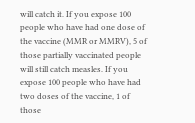will catch it. If you expose 100 people who have had one dose of the vaccine (MMR or MMRV), 5 of those partially vaccinated people will still catch measles. If you expose 100 people who have had two doses of the vaccine, 1 of those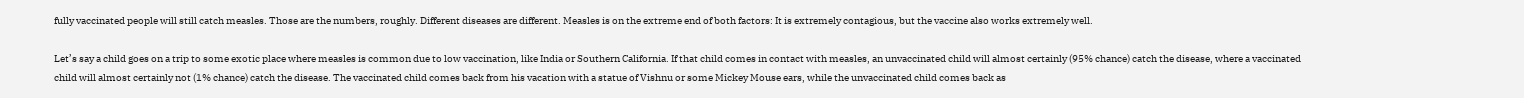fully vaccinated people will still catch measles. Those are the numbers, roughly. Different diseases are different. Measles is on the extreme end of both factors: It is extremely contagious, but the vaccine also works extremely well.

Let’s say a child goes on a trip to some exotic place where measles is common due to low vaccination, like India or Southern California. If that child comes in contact with measles, an unvaccinated child will almost certainly (95% chance) catch the disease, where a vaccinated child will almost certainly not (1% chance) catch the disease. The vaccinated child comes back from his vacation with a statue of Vishnu or some Mickey Mouse ears, while the unvaccinated child comes back as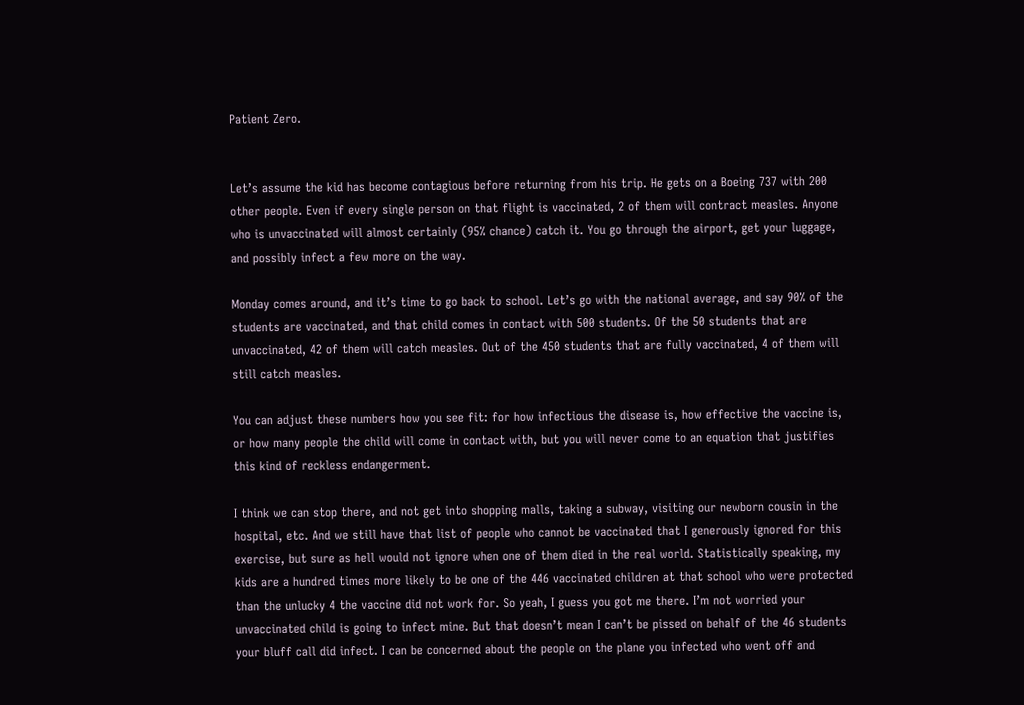Patient Zero.


Let’s assume the kid has become contagious before returning from his trip. He gets on a Boeing 737 with 200 other people. Even if every single person on that flight is vaccinated, 2 of them will contract measles. Anyone who is unvaccinated will almost certainly (95% chance) catch it. You go through the airport, get your luggage, and possibly infect a few more on the way.

Monday comes around, and it’s time to go back to school. Let’s go with the national average, and say 90% of the students are vaccinated, and that child comes in contact with 500 students. Of the 50 students that are unvaccinated, 42 of them will catch measles. Out of the 450 students that are fully vaccinated, 4 of them will still catch measles.

You can adjust these numbers how you see fit: for how infectious the disease is, how effective the vaccine is, or how many people the child will come in contact with, but you will never come to an equation that justifies this kind of reckless endangerment.

I think we can stop there, and not get into shopping malls, taking a subway, visiting our newborn cousin in the hospital, etc. And we still have that list of people who cannot be vaccinated that I generously ignored for this exercise, but sure as hell would not ignore when one of them died in the real world. Statistically speaking, my kids are a hundred times more likely to be one of the 446 vaccinated children at that school who were protected than the unlucky 4 the vaccine did not work for. So yeah, I guess you got me there. I’m not worried your unvaccinated child is going to infect mine. But that doesn’t mean I can’t be pissed on behalf of the 46 students your bluff call did infect. I can be concerned about the people on the plane you infected who went off and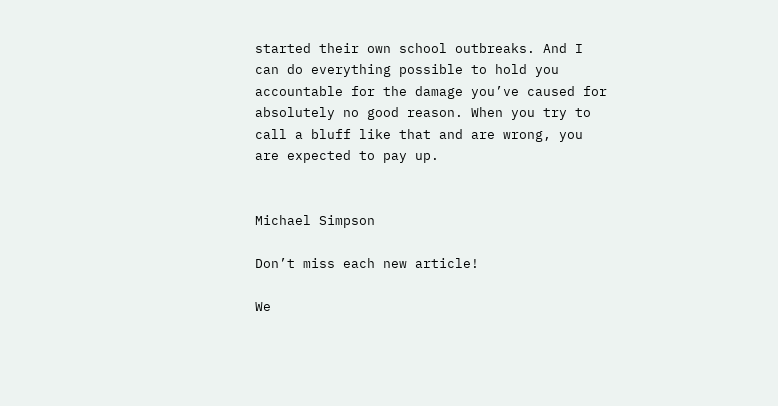started their own school outbreaks. And I can do everything possible to hold you accountable for the damage you’ve caused for absolutely no good reason. When you try to call a bluff like that and are wrong, you are expected to pay up.


Michael Simpson

Don’t miss each new article!

We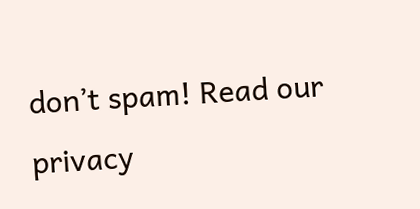don’t spam! Read our privacy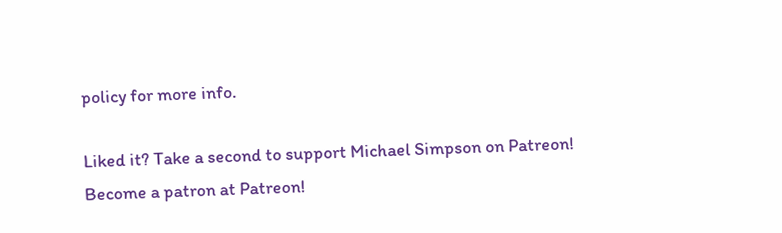policy for more info.

Liked it? Take a second to support Michael Simpson on Patreon!
Become a patron at Patreon!